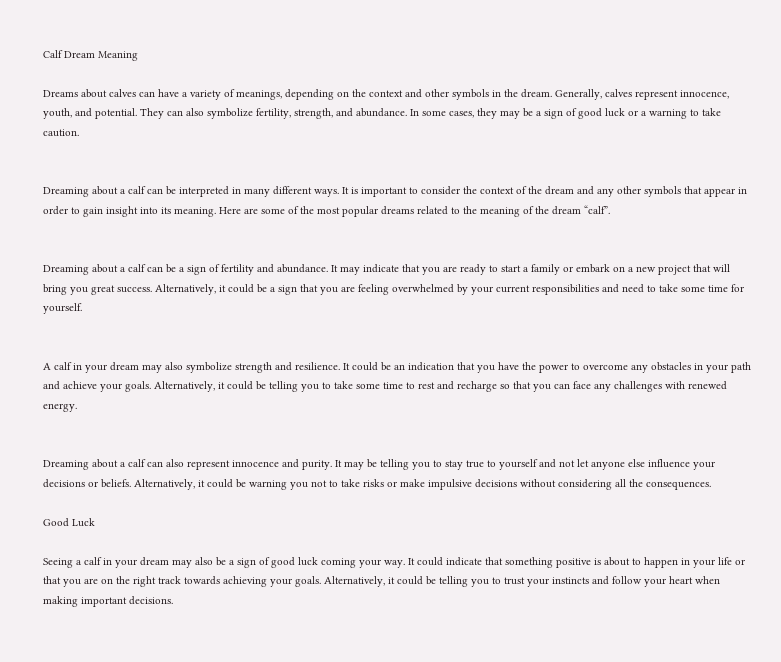Calf Dream Meaning

Dreams about calves can have a variety of meanings, depending on the context and other symbols in the dream. Generally, calves represent innocence, youth, and potential. They can also symbolize fertility, strength, and abundance. In some cases, they may be a sign of good luck or a warning to take caution.


Dreaming about a calf can be interpreted in many different ways. It is important to consider the context of the dream and any other symbols that appear in order to gain insight into its meaning. Here are some of the most popular dreams related to the meaning of the dream “calf”.


Dreaming about a calf can be a sign of fertility and abundance. It may indicate that you are ready to start a family or embark on a new project that will bring you great success. Alternatively, it could be a sign that you are feeling overwhelmed by your current responsibilities and need to take some time for yourself.


A calf in your dream may also symbolize strength and resilience. It could be an indication that you have the power to overcome any obstacles in your path and achieve your goals. Alternatively, it could be telling you to take some time to rest and recharge so that you can face any challenges with renewed energy.


Dreaming about a calf can also represent innocence and purity. It may be telling you to stay true to yourself and not let anyone else influence your decisions or beliefs. Alternatively, it could be warning you not to take risks or make impulsive decisions without considering all the consequences.

Good Luck

Seeing a calf in your dream may also be a sign of good luck coming your way. It could indicate that something positive is about to happen in your life or that you are on the right track towards achieving your goals. Alternatively, it could be telling you to trust your instincts and follow your heart when making important decisions.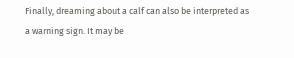Finally, dreaming about a calf can also be interpreted as a warning sign. It may be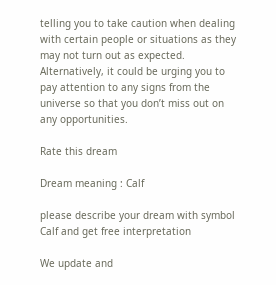telling you to take caution when dealing with certain people or situations as they may not turn out as expected. Alternatively, it could be urging you to pay attention to any signs from the universe so that you don’t miss out on any opportunities.

Rate this dream

Dream meaning : Calf

please describe your dream with symbol Calf and get free interpretation

We update and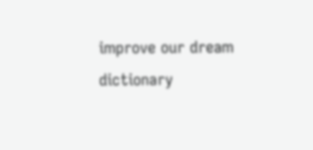improve our dream dictionary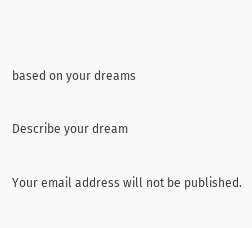based on your dreams

Describe your dream

Your email address will not be published.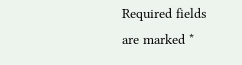Required fields are marked *